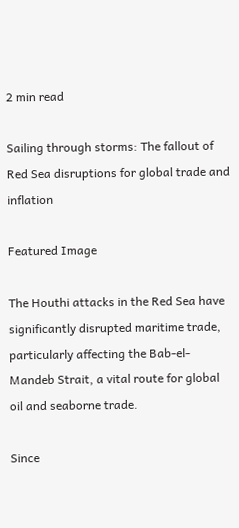2 min read

Sailing through storms: The fallout of Red Sea disruptions for global trade and inflation

Featured Image

The Houthi attacks in the Red Sea have significantly disrupted maritime trade, particularly affecting the Bab-el-Mandeb Strait, a vital route for global oil and seaborne trade.

Since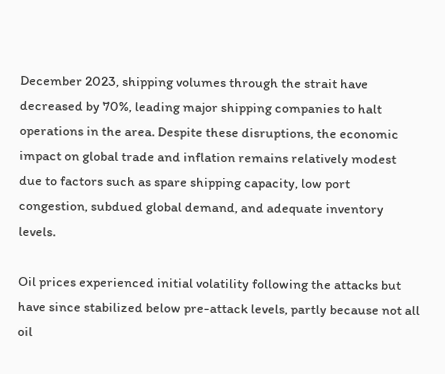December 2023, shipping volumes through the strait have decreased by 70%, leading major shipping companies to halt operations in the area. Despite these disruptions, the economic impact on global trade and inflation remains relatively modest due to factors such as spare shipping capacity, low port congestion, subdued global demand, and adequate inventory levels.

Oil prices experienced initial volatility following the attacks but have since stabilized below pre-attack levels, partly because not all oil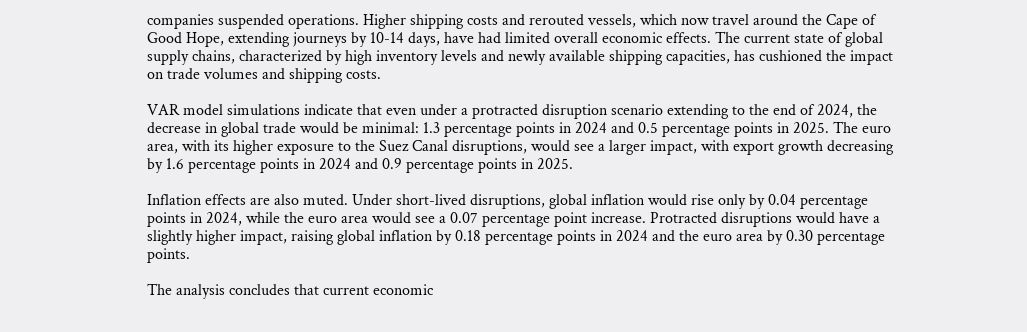companies suspended operations. Higher shipping costs and rerouted vessels, which now travel around the Cape of Good Hope, extending journeys by 10-14 days, have had limited overall economic effects. The current state of global supply chains, characterized by high inventory levels and newly available shipping capacities, has cushioned the impact on trade volumes and shipping costs.

VAR model simulations indicate that even under a protracted disruption scenario extending to the end of 2024, the decrease in global trade would be minimal: 1.3 percentage points in 2024 and 0.5 percentage points in 2025. The euro area, with its higher exposure to the Suez Canal disruptions, would see a larger impact, with export growth decreasing by 1.6 percentage points in 2024 and 0.9 percentage points in 2025.

Inflation effects are also muted. Under short-lived disruptions, global inflation would rise only by 0.04 percentage points in 2024, while the euro area would see a 0.07 percentage point increase. Protracted disruptions would have a slightly higher impact, raising global inflation by 0.18 percentage points in 2024 and the euro area by 0.30 percentage points.

The analysis concludes that current economic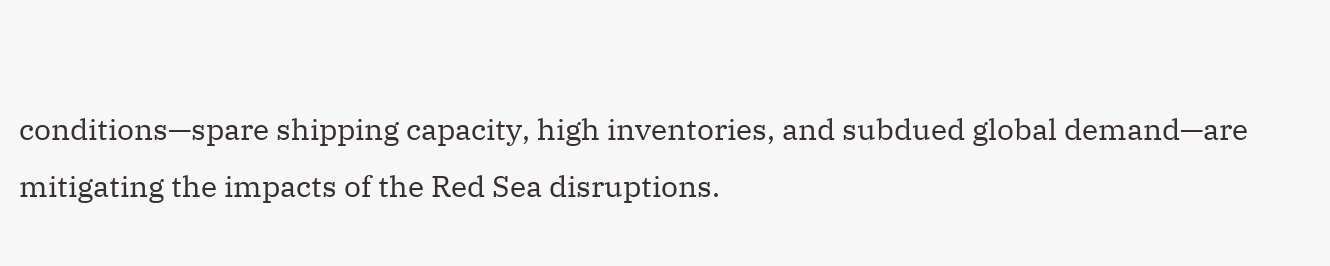conditions—spare shipping capacity, high inventories, and subdued global demand—are mitigating the impacts of the Red Sea disruptions.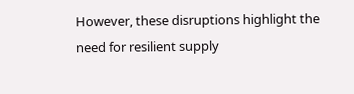However, these disruptions highlight the need for resilient supply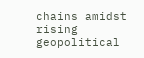chains amidst rising geopolitical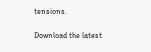tensions.

Download the latest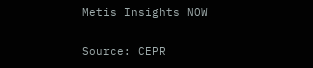Metis Insights NOW

Source: CEPR